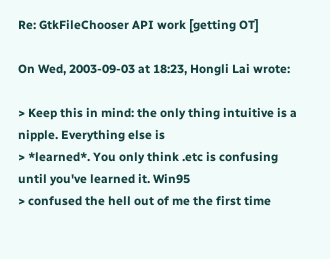Re: GtkFileChooser API work [getting OT]

On Wed, 2003-09-03 at 18:23, Hongli Lai wrote:

> Keep this in mind: the only thing intuitive is a nipple. Everything else is
> *learned*. You only think .etc is confusing until you've learned it. Win95
> confused the hell out of me the first time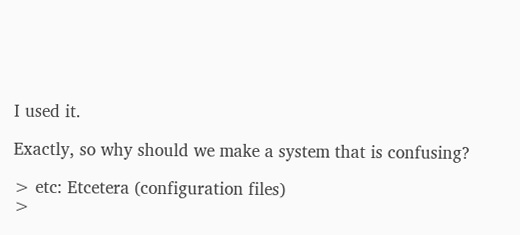I used it.

Exactly, so why should we make a system that is confusing?

> etc: Etcetera (configuration files)
>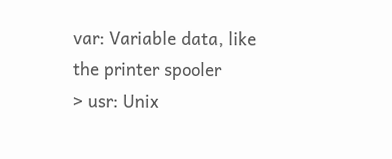var: Variable data, like the printer spooler
> usr: Unix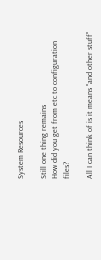System Resources

Still one thing remains
How did you get from etc to configuration files?

All I can think of is it means "and other stuff"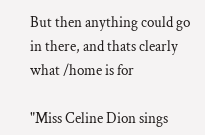But then anything could go in there, and thats clearly what /home is for

"Miss Celine Dion sings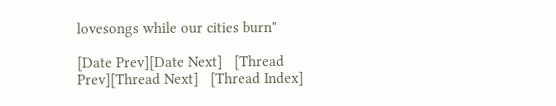lovesongs while our cities burn"

[Date Prev][Date Next]   [Thread Prev][Thread Next]   [Thread Index]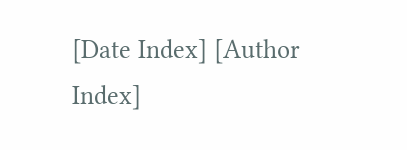[Date Index] [Author Index]